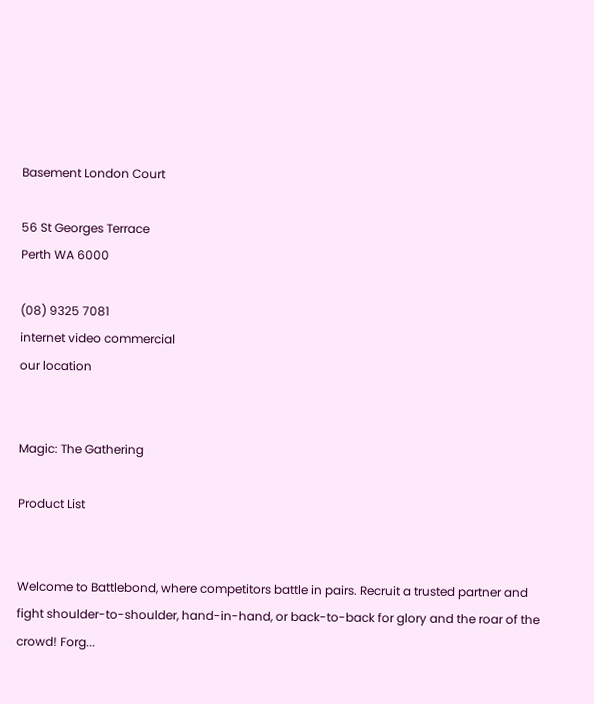Basement London Court

56 St Georges Terrace
Perth WA 6000

(08) 9325 7081
internet video commercial
our location


Magic: The Gathering

Product List


Welcome to Battlebond, where competitors battle in pairs. Recruit a trusted partner and fight shoulder-to-shoulder, hand-in-hand, or back-to-back for glory and the roar of the crowd! Forg...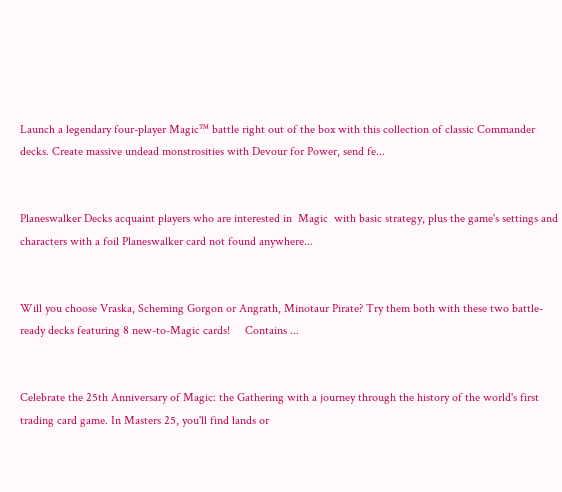Launch a legendary four-player Magic™ battle right out of the box with this collection of classic Commander decks. Create massive undead monstrosities with Devour for Power, send fe...


Planeswalker Decks acquaint players who are interested in  Magic  with basic strategy, plus the game's settings and characters with a foil Planeswalker card not found anywhere...


Will you choose Vraska, Scheming Gorgon or Angrath, Minotaur Pirate? Try them both with these two battle-ready decks featuring 8 new-to-Magic cards!     Contains ...


Celebrate the 25th Anniversary of Magic: the Gathering with a journey through the history of the world's first trading card game. In Masters 25, you'll find lands or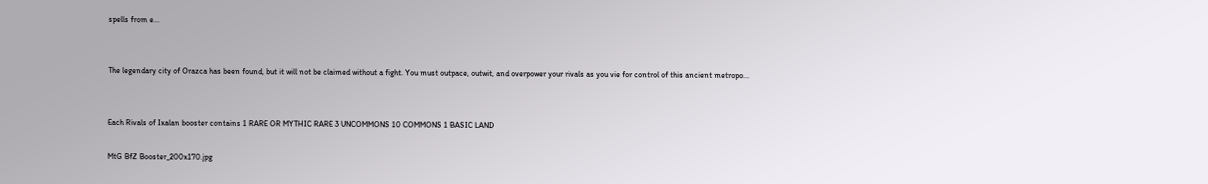spells from e...


The legendary city of Orazca has been found, but it will not be claimed without a fight. You must outpace, outwit, and overpower your rivals as you vie for control of this ancient metropo...


Each Rivals of Ixalan booster contains 1 RARE OR MYTHIC RARE 3 UNCOMMONS 10 COMMONS 1 BASIC LAND

MtG BfZ Booster_200x170.jpg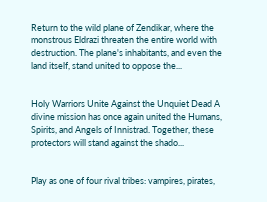Return to the wild plane of Zendikar, where the monstrous Eldrazi threaten the entire world with destruction. The plane's inhabitants, and even the land itself, stand united to oppose the...


Holy Warriors Unite Against the Unquiet Dead A divine mission has once again united the Humans, Spirits, and Angels of Innistrad. Together, these protectors will stand against the shado...


Play as one of four rival tribes: vampires, pirates,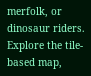merfolk, or dinosaur riders. Explore the tile-based map,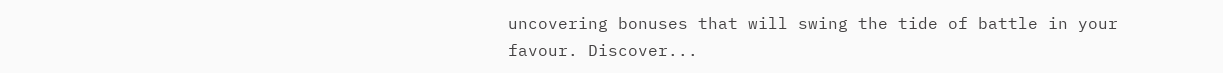uncovering bonuses that will swing the tide of battle in your favour. Discover...